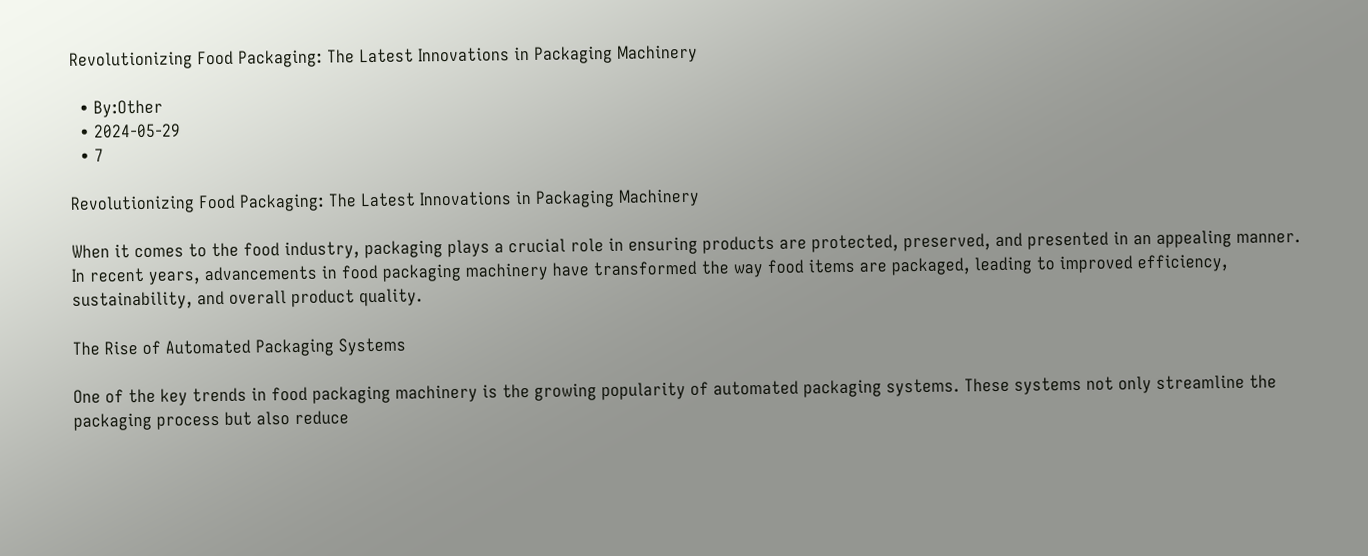Revolutionizing Food Packaging: The Latest Innovations in Packaging Machinery

  • By:Other
  • 2024-05-29
  • 7

Revolutionizing Food Packaging: The Latest Innovations in Packaging Machinery

When it comes to the food industry, packaging plays a crucial role in ensuring products are protected, preserved, and presented in an appealing manner. In recent years, advancements in food packaging machinery have transformed the way food items are packaged, leading to improved efficiency, sustainability, and overall product quality.

The Rise of Automated Packaging Systems

One of the key trends in food packaging machinery is the growing popularity of automated packaging systems. These systems not only streamline the packaging process but also reduce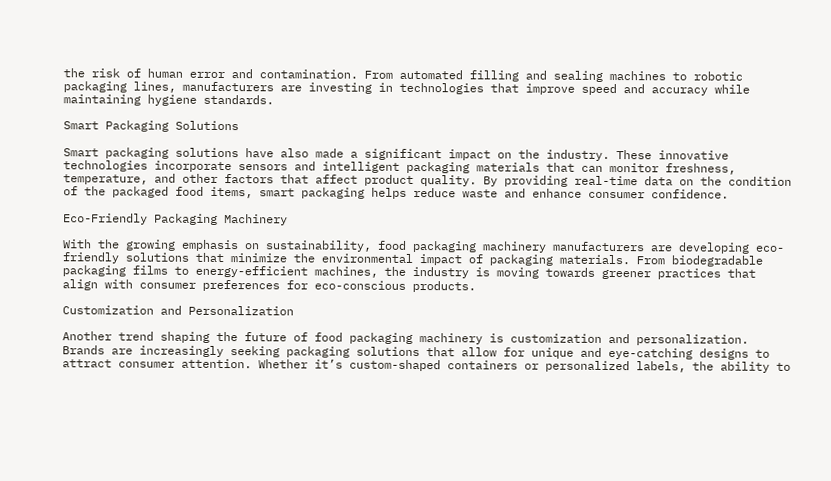the risk of human error and contamination. From automated filling and sealing machines to robotic packaging lines, manufacturers are investing in technologies that improve speed and accuracy while maintaining hygiene standards.

Smart Packaging Solutions

Smart packaging solutions have also made a significant impact on the industry. These innovative technologies incorporate sensors and intelligent packaging materials that can monitor freshness, temperature, and other factors that affect product quality. By providing real-time data on the condition of the packaged food items, smart packaging helps reduce waste and enhance consumer confidence.

Eco-Friendly Packaging Machinery

With the growing emphasis on sustainability, food packaging machinery manufacturers are developing eco-friendly solutions that minimize the environmental impact of packaging materials. From biodegradable packaging films to energy-efficient machines, the industry is moving towards greener practices that align with consumer preferences for eco-conscious products.

Customization and Personalization

Another trend shaping the future of food packaging machinery is customization and personalization. Brands are increasingly seeking packaging solutions that allow for unique and eye-catching designs to attract consumer attention. Whether it’s custom-shaped containers or personalized labels, the ability to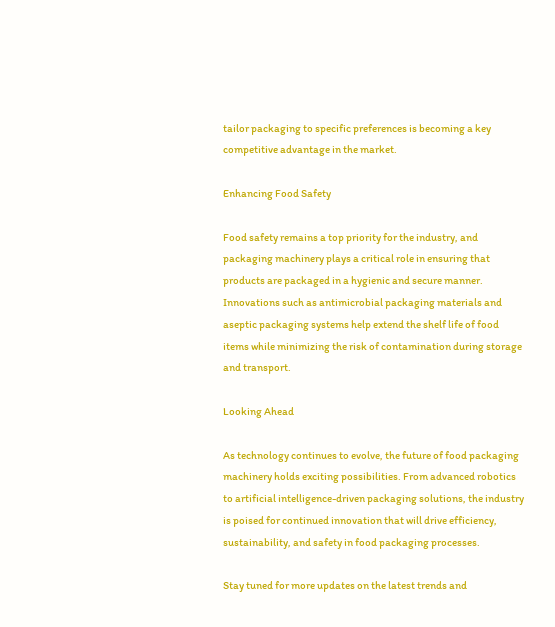tailor packaging to specific preferences is becoming a key competitive advantage in the market.

Enhancing Food Safety

Food safety remains a top priority for the industry, and packaging machinery plays a critical role in ensuring that products are packaged in a hygienic and secure manner. Innovations such as antimicrobial packaging materials and aseptic packaging systems help extend the shelf life of food items while minimizing the risk of contamination during storage and transport.

Looking Ahead

As technology continues to evolve, the future of food packaging machinery holds exciting possibilities. From advanced robotics to artificial intelligence-driven packaging solutions, the industry is poised for continued innovation that will drive efficiency, sustainability, and safety in food packaging processes.

Stay tuned for more updates on the latest trends and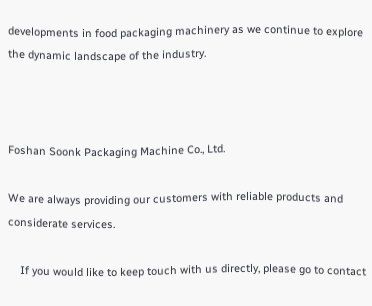developments in food packaging machinery as we continue to explore the dynamic landscape of the industry.



Foshan Soonk Packaging Machine Co., Ltd.

We are always providing our customers with reliable products and considerate services.

    If you would like to keep touch with us directly, please go to contact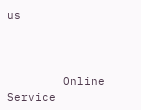us



        Online Service